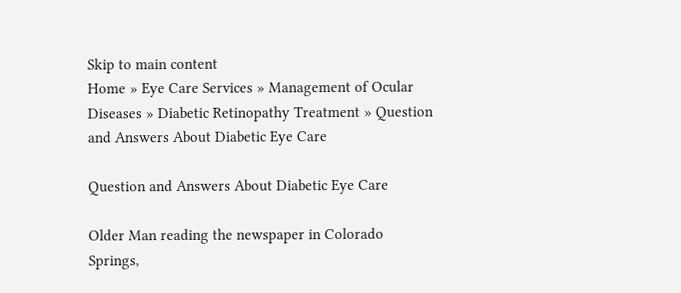Skip to main content
Home » Eye Care Services » Management of Ocular Diseases » Diabetic Retinopathy Treatment » Question and Answers About Diabetic Eye Care

Question and Answers About Diabetic Eye Care

Older Man reading the newspaper in Colorado Springs,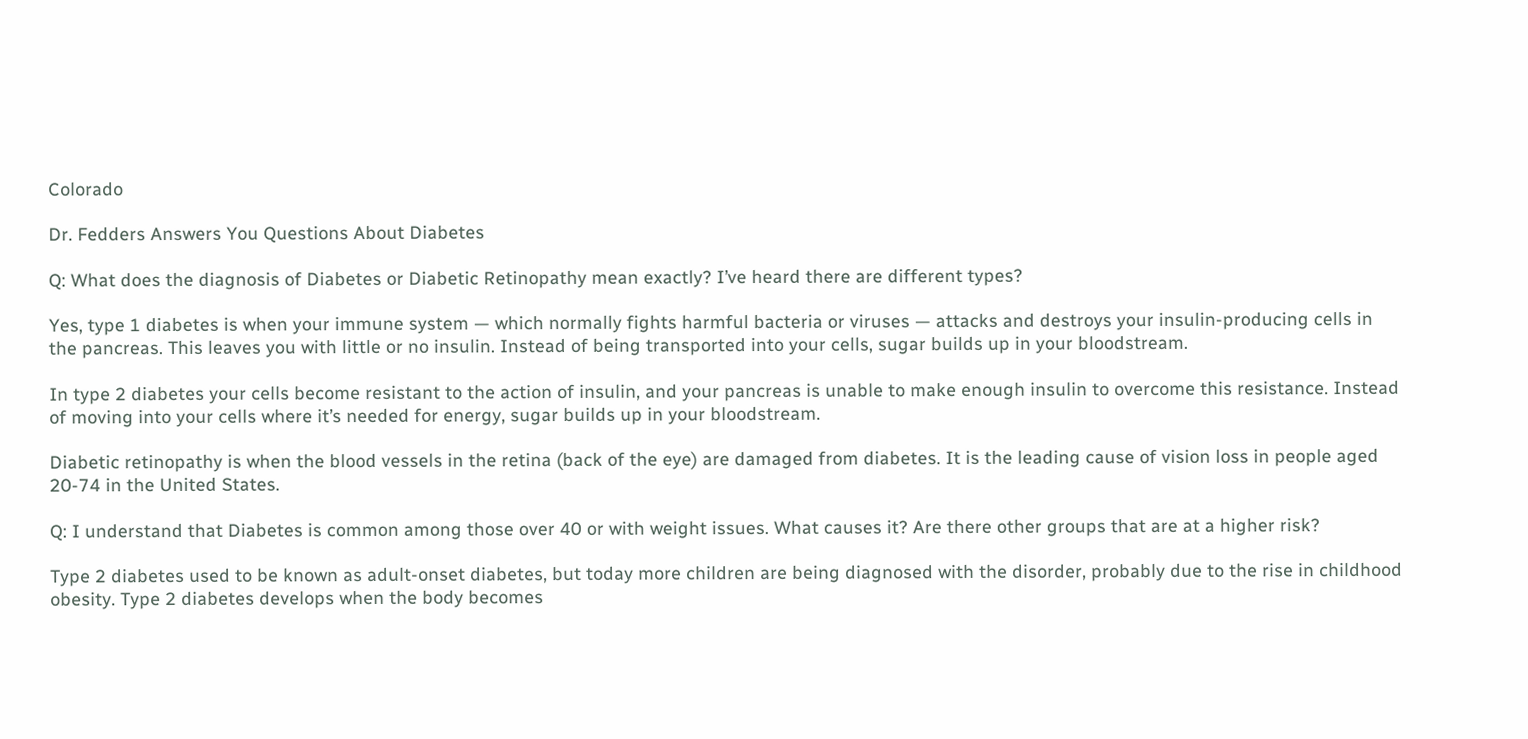Colorado

Dr. Fedders Answers You Questions About Diabetes

Q: What does the diagnosis of Diabetes or Diabetic Retinopathy mean exactly? I’ve heard there are different types?

Yes, type 1 diabetes is when your immune system — which normally fights harmful bacteria or viruses — attacks and destroys your insulin-producing cells in the pancreas. This leaves you with little or no insulin. Instead of being transported into your cells, sugar builds up in your bloodstream.

In type 2 diabetes your cells become resistant to the action of insulin, and your pancreas is unable to make enough insulin to overcome this resistance. Instead of moving into your cells where it’s needed for energy, sugar builds up in your bloodstream.

Diabetic retinopathy is when the blood vessels in the retina (back of the eye) are damaged from diabetes. It is the leading cause of vision loss in people aged 20-74 in the United States.

Q: I understand that Diabetes is common among those over 40 or with weight issues. What causes it? Are there other groups that are at a higher risk?

Type 2 diabetes used to be known as adult-onset diabetes, but today more children are being diagnosed with the disorder, probably due to the rise in childhood obesity. Type 2 diabetes develops when the body becomes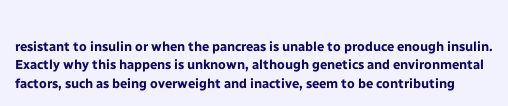resistant to insulin or when the pancreas is unable to produce enough insulin. Exactly why this happens is unknown, although genetics and environmental factors, such as being overweight and inactive, seem to be contributing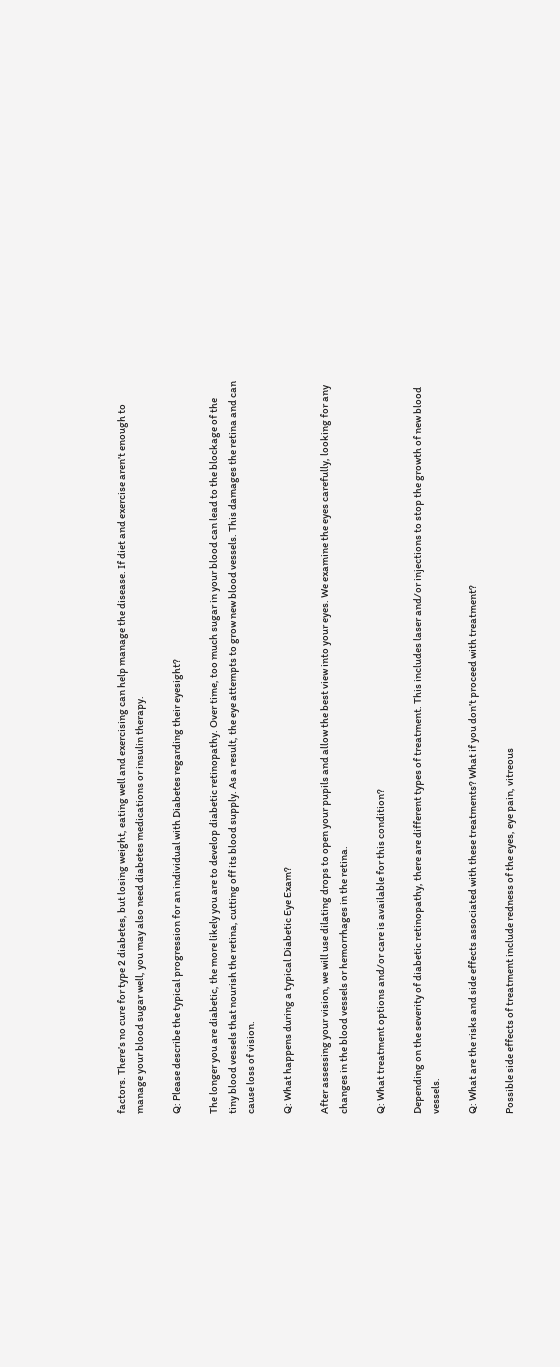factors. There’s no cure for type 2 diabetes, but losing weight, eating well and exercising can help manage the disease. If diet and exercise aren’t enough to manage your blood sugar well, you may also need diabetes medications or insulin therapy.

Q: Please describe the typical progression for an individual with Diabetes regarding their eyesight?

The longer you are diabetic, the more likely you are to develop diabetic retinopathy. Over time, too much sugar in your blood can lead to the blockage of the tiny blood vessels that nourish the retina, cutting off its blood supply. As a result, the eye attempts to grow new blood vessels. This damages the retina and can cause loss of vision.

Q: What happens during a typical Diabetic Eye Exam?

After assessing your vision, we will use dilating drops to open your pupils and allow the best view into your eyes. We examine the eyes carefully, looking for any changes in the blood vessels or hemorrhages in the retina.

Q: What treatment options and/or care is available for this condition?

Depending on the severity of diabetic retinopathy, there are different types of treatment. This includes laser and/or injections to stop the growth of new blood vessels.

Q: What are the risks and side effects associated with these treatments? What if you don’t proceed with treatment?

Possible side effects of treatment include redness of the eyes, eye pain, vitreous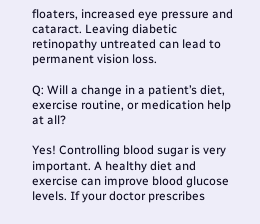floaters, increased eye pressure and cataract. Leaving diabetic retinopathy untreated can lead to permanent vision loss.

Q: Will a change in a patient’s diet, exercise routine, or medication help at all?

Yes! Controlling blood sugar is very important. A healthy diet and exercise can improve blood glucose levels. If your doctor prescribes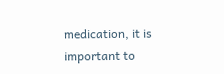medication, it is important to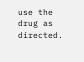use the drug as directed.